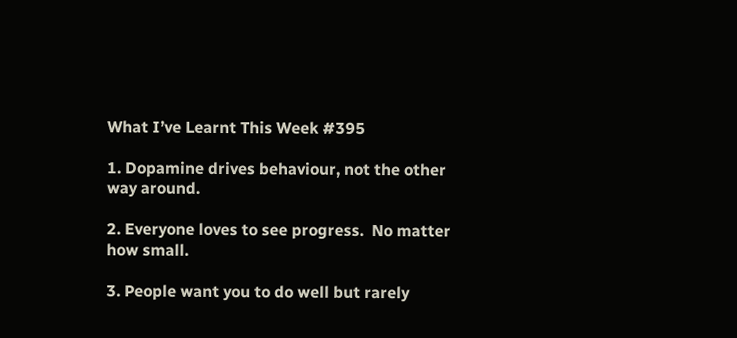What I’ve Learnt This Week #395

1. Dopamine drives behaviour, not the other way around.

2. Everyone loves to see progress.  No matter how small.

3. People want you to do well but rarely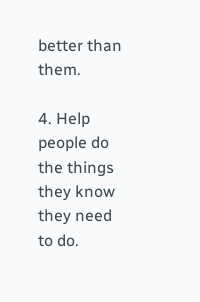better than them.

4. Help people do the things they know they need to do.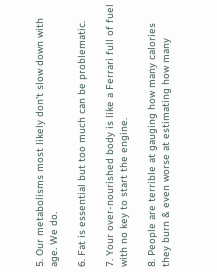5. Our metabolisms most likely don’t slow down with age. We do.

6. Fat is essential but too much can be problematic.

7. Your over-nourished body is like a Ferrari full of fuel with no key to start the engine.

8. People are terrible at gauging how many calories they burn & even worse at estimating how many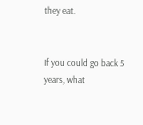they eat.


If you could go back 5 years, what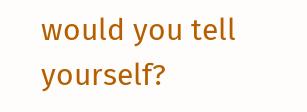would you tell yourself?